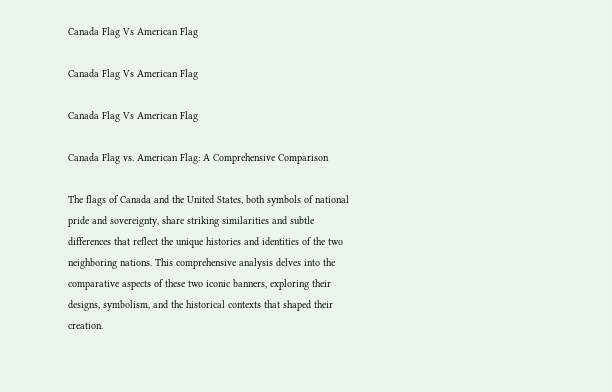Canada Flag Vs American Flag

Canada Flag Vs American Flag

Canada Flag Vs American Flag

Canada Flag vs. American Flag: A Comprehensive Comparison

The flags of Canada and the United States, both symbols of national pride and sovereignty, share striking similarities and subtle differences that reflect the unique histories and identities of the two neighboring nations. This comprehensive analysis delves into the comparative aspects of these two iconic banners, exploring their designs, symbolism, and the historical contexts that shaped their creation.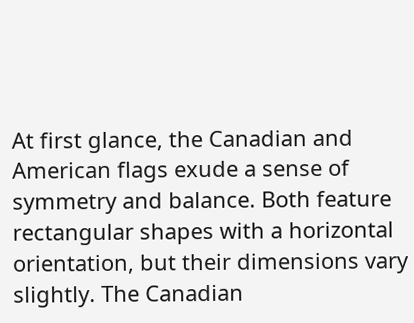At first glance, the Canadian and American flags exude a sense of symmetry and balance. Both feature rectangular shapes with a horizontal orientation, but their dimensions vary slightly. The Canadian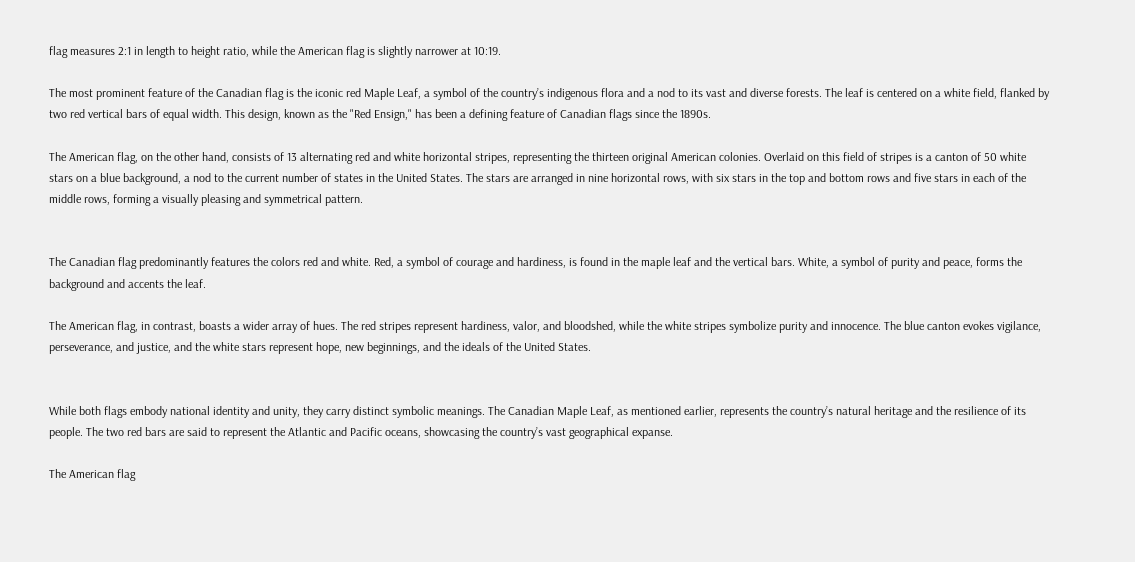flag measures 2:1 in length to height ratio, while the American flag is slightly narrower at 10:19.

The most prominent feature of the Canadian flag is the iconic red Maple Leaf, a symbol of the country’s indigenous flora and a nod to its vast and diverse forests. The leaf is centered on a white field, flanked by two red vertical bars of equal width. This design, known as the "Red Ensign," has been a defining feature of Canadian flags since the 1890s.

The American flag, on the other hand, consists of 13 alternating red and white horizontal stripes, representing the thirteen original American colonies. Overlaid on this field of stripes is a canton of 50 white stars on a blue background, a nod to the current number of states in the United States. The stars are arranged in nine horizontal rows, with six stars in the top and bottom rows and five stars in each of the middle rows, forming a visually pleasing and symmetrical pattern.


The Canadian flag predominantly features the colors red and white. Red, a symbol of courage and hardiness, is found in the maple leaf and the vertical bars. White, a symbol of purity and peace, forms the background and accents the leaf.

The American flag, in contrast, boasts a wider array of hues. The red stripes represent hardiness, valor, and bloodshed, while the white stripes symbolize purity and innocence. The blue canton evokes vigilance, perseverance, and justice, and the white stars represent hope, new beginnings, and the ideals of the United States.


While both flags embody national identity and unity, they carry distinct symbolic meanings. The Canadian Maple Leaf, as mentioned earlier, represents the country’s natural heritage and the resilience of its people. The two red bars are said to represent the Atlantic and Pacific oceans, showcasing the country’s vast geographical expanse.

The American flag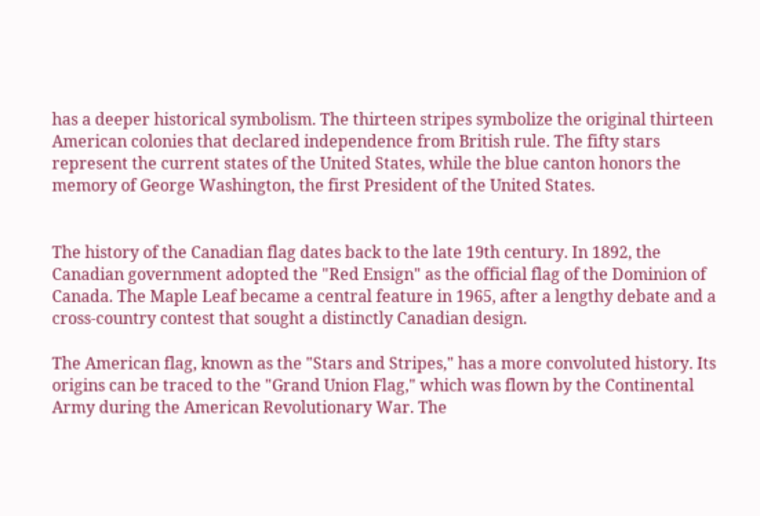has a deeper historical symbolism. The thirteen stripes symbolize the original thirteen American colonies that declared independence from British rule. The fifty stars represent the current states of the United States, while the blue canton honors the memory of George Washington, the first President of the United States.


The history of the Canadian flag dates back to the late 19th century. In 1892, the Canadian government adopted the "Red Ensign" as the official flag of the Dominion of Canada. The Maple Leaf became a central feature in 1965, after a lengthy debate and a cross-country contest that sought a distinctly Canadian design.

The American flag, known as the "Stars and Stripes," has a more convoluted history. Its origins can be traced to the "Grand Union Flag," which was flown by the Continental Army during the American Revolutionary War. The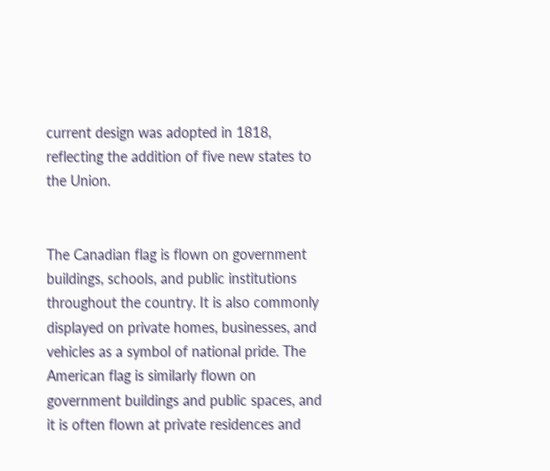current design was adopted in 1818, reflecting the addition of five new states to the Union.


The Canadian flag is flown on government buildings, schools, and public institutions throughout the country. It is also commonly displayed on private homes, businesses, and vehicles as a symbol of national pride. The American flag is similarly flown on government buildings and public spaces, and it is often flown at private residences and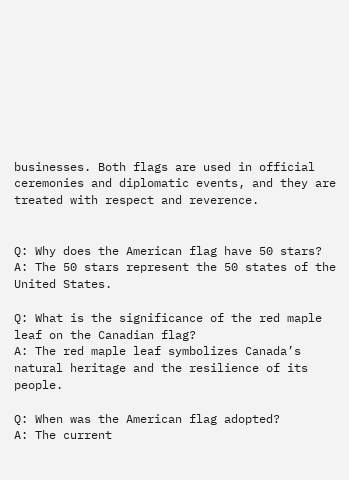businesses. Both flags are used in official ceremonies and diplomatic events, and they are treated with respect and reverence.


Q: Why does the American flag have 50 stars?
A: The 50 stars represent the 50 states of the United States.

Q: What is the significance of the red maple leaf on the Canadian flag?
A: The red maple leaf symbolizes Canada’s natural heritage and the resilience of its people.

Q: When was the American flag adopted?
A: The current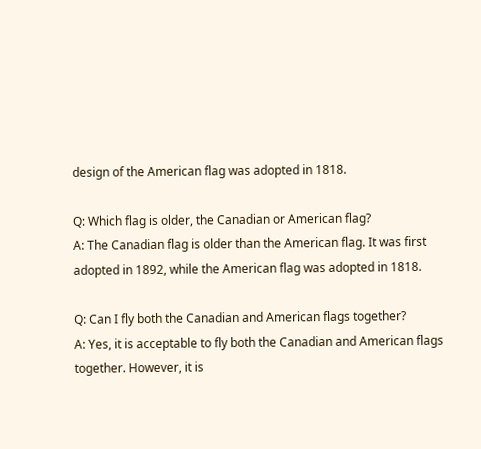design of the American flag was adopted in 1818.

Q: Which flag is older, the Canadian or American flag?
A: The Canadian flag is older than the American flag. It was first adopted in 1892, while the American flag was adopted in 1818.

Q: Can I fly both the Canadian and American flags together?
A: Yes, it is acceptable to fly both the Canadian and American flags together. However, it is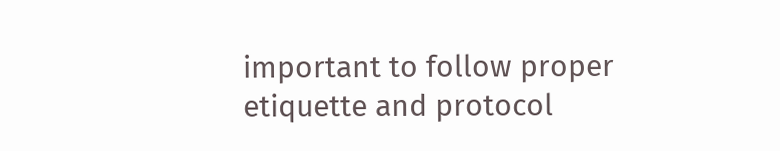important to follow proper etiquette and protocol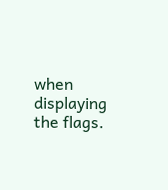when displaying the flags.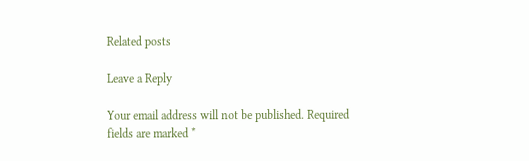Related posts

Leave a Reply

Your email address will not be published. Required fields are marked *